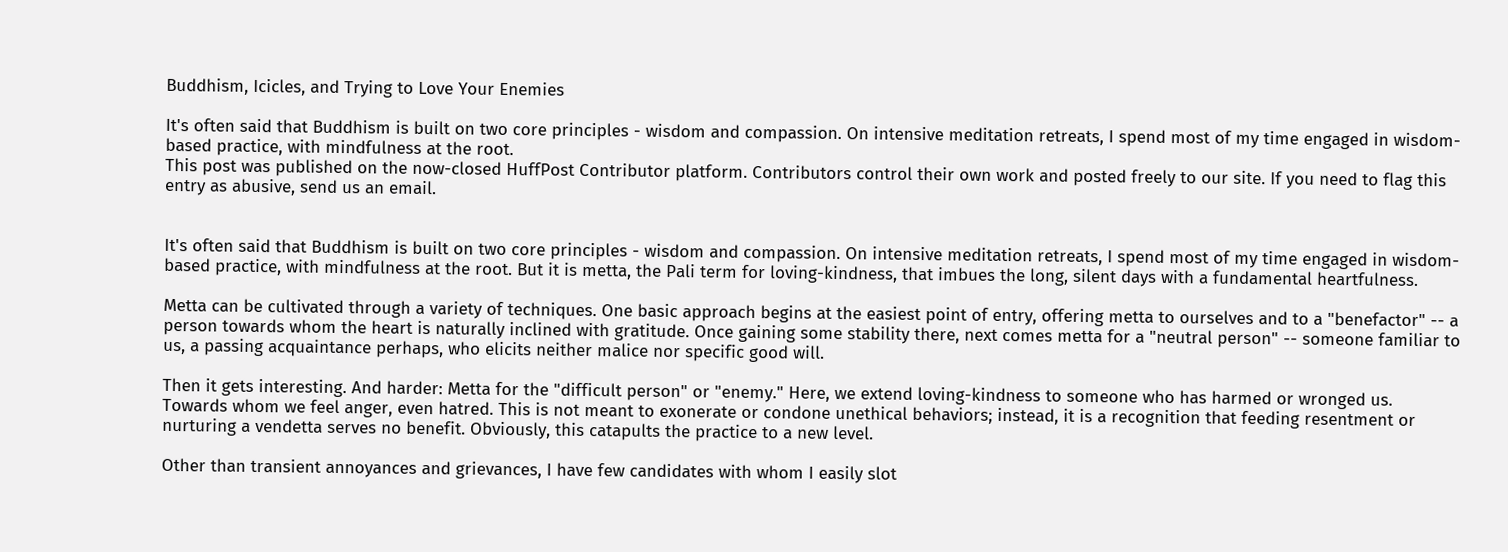Buddhism, Icicles, and Trying to Love Your Enemies

It's often said that Buddhism is built on two core principles - wisdom and compassion. On intensive meditation retreats, I spend most of my time engaged in wisdom-based practice, with mindfulness at the root.
This post was published on the now-closed HuffPost Contributor platform. Contributors control their own work and posted freely to our site. If you need to flag this entry as abusive, send us an email.


It's often said that Buddhism is built on two core principles - wisdom and compassion. On intensive meditation retreats, I spend most of my time engaged in wisdom-based practice, with mindfulness at the root. But it is metta, the Pali term for loving-kindness, that imbues the long, silent days with a fundamental heartfulness.

Metta can be cultivated through a variety of techniques. One basic approach begins at the easiest point of entry, offering metta to ourselves and to a "benefactor" -- a person towards whom the heart is naturally inclined with gratitude. Once gaining some stability there, next comes metta for a "neutral person" -- someone familiar to us, a passing acquaintance perhaps, who elicits neither malice nor specific good will.

Then it gets interesting. And harder: Metta for the "difficult person" or "enemy." Here, we extend loving-kindness to someone who has harmed or wronged us. Towards whom we feel anger, even hatred. This is not meant to exonerate or condone unethical behaviors; instead, it is a recognition that feeding resentment or nurturing a vendetta serves no benefit. Obviously, this catapults the practice to a new level.

Other than transient annoyances and grievances, I have few candidates with whom I easily slot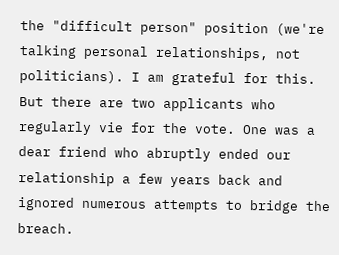the "difficult person" position (we're talking personal relationships, not politicians). I am grateful for this. But there are two applicants who regularly vie for the vote. One was a dear friend who abruptly ended our relationship a few years back and ignored numerous attempts to bridge the breach.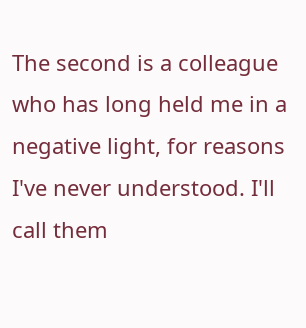The second is a colleague who has long held me in a negative light, for reasons I've never understood. I'll call them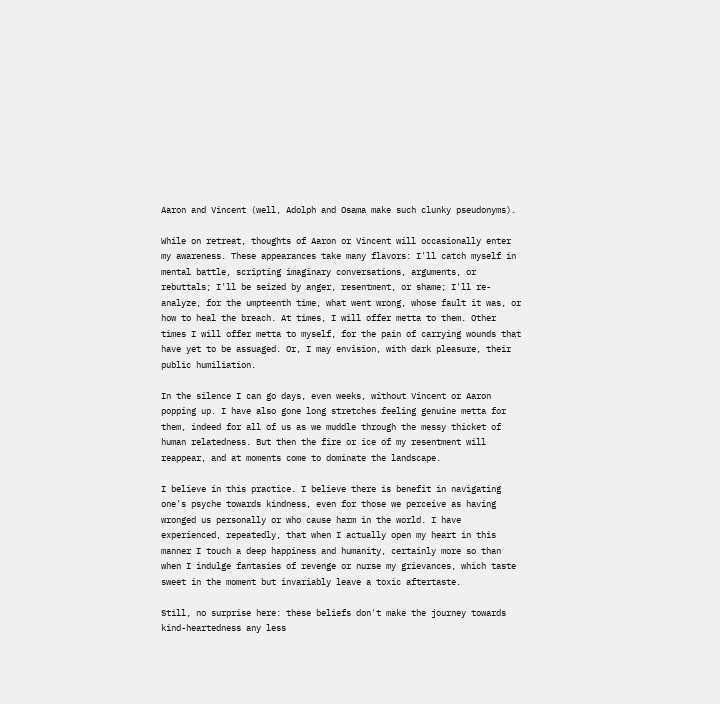Aaron and Vincent (well, Adolph and Osama make such clunky pseudonyms).

While on retreat, thoughts of Aaron or Vincent will occasionally enter my awareness. These appearances take many flavors: I'll catch myself in mental battle, scripting imaginary conversations, arguments, or rebuttals; I'll be seized by anger, resentment, or shame; I'll re-analyze, for the umpteenth time, what went wrong, whose fault it was, or how to heal the breach. At times, I will offer metta to them. Other times I will offer metta to myself, for the pain of carrying wounds that have yet to be assuaged. Or, I may envision, with dark pleasure, their public humiliation.

In the silence I can go days, even weeks, without Vincent or Aaron popping up. I have also gone long stretches feeling genuine metta for them, indeed for all of us as we muddle through the messy thicket of human relatedness. But then the fire or ice of my resentment will reappear, and at moments come to dominate the landscape.

I believe in this practice. I believe there is benefit in navigating one's psyche towards kindness, even for those we perceive as having wronged us personally or who cause harm in the world. I have experienced, repeatedly, that when I actually open my heart in this manner I touch a deep happiness and humanity, certainly more so than when I indulge fantasies of revenge or nurse my grievances, which taste sweet in the moment but invariably leave a toxic aftertaste.

Still, no surprise here: these beliefs don't make the journey towards kind-heartedness any less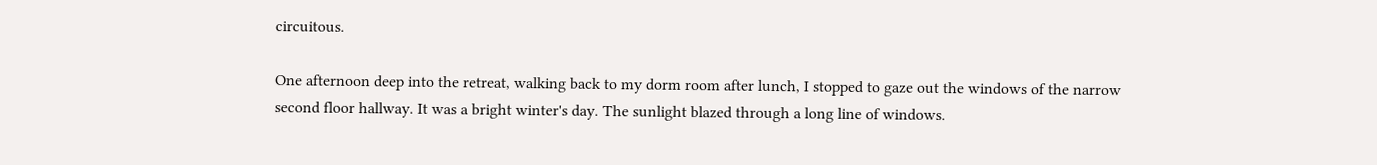circuitous.

One afternoon deep into the retreat, walking back to my dorm room after lunch, I stopped to gaze out the windows of the narrow second floor hallway. It was a bright winter's day. The sunlight blazed through a long line of windows.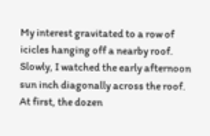My interest gravitated to a row of icicles hanging off a nearby roof. Slowly, I watched the early afternoon sun inch diagonally across the roof. At first, the dozen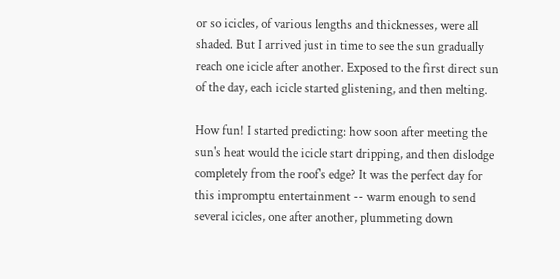or so icicles, of various lengths and thicknesses, were all shaded. But I arrived just in time to see the sun gradually reach one icicle after another. Exposed to the first direct sun of the day, each icicle started glistening, and then melting.

How fun! I started predicting: how soon after meeting the sun's heat would the icicle start dripping, and then dislodge completely from the roof's edge? It was the perfect day for this impromptu entertainment -- warm enough to send several icicles, one after another, plummeting down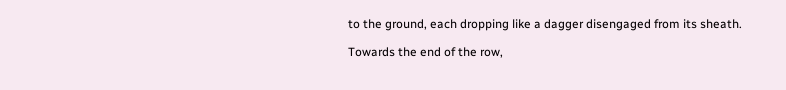to the ground, each dropping like a dagger disengaged from its sheath.

Towards the end of the row,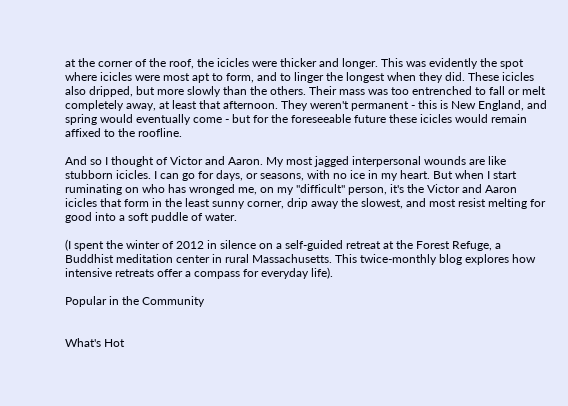at the corner of the roof, the icicles were thicker and longer. This was evidently the spot where icicles were most apt to form, and to linger the longest when they did. These icicles also dripped, but more slowly than the others. Their mass was too entrenched to fall or melt completely away, at least that afternoon. They weren't permanent - this is New England, and spring would eventually come - but for the foreseeable future these icicles would remain affixed to the roofline.

And so I thought of Victor and Aaron. My most jagged interpersonal wounds are like stubborn icicles. I can go for days, or seasons, with no ice in my heart. But when I start ruminating on who has wronged me, on my "difficult" person, it's the Victor and Aaron icicles that form in the least sunny corner, drip away the slowest, and most resist melting for good into a soft puddle of water.

(I spent the winter of 2012 in silence on a self-guided retreat at the Forest Refuge, a Buddhist meditation center in rural Massachusetts. This twice-monthly blog explores how intensive retreats offer a compass for everyday life).

Popular in the Community


What's Hot